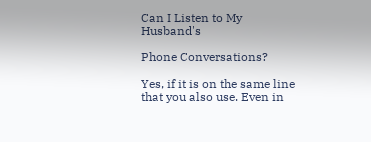Can I Listen to My Husband's

Phone Conversations?

Yes, if it is on the same line that you also use. Even in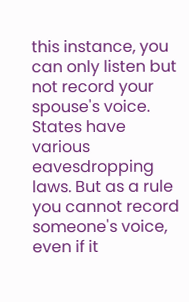this instance, you can only listen but not record your spouse's voice. States have various eavesdropping laws. But as a rule you cannot record someone's voice, even if it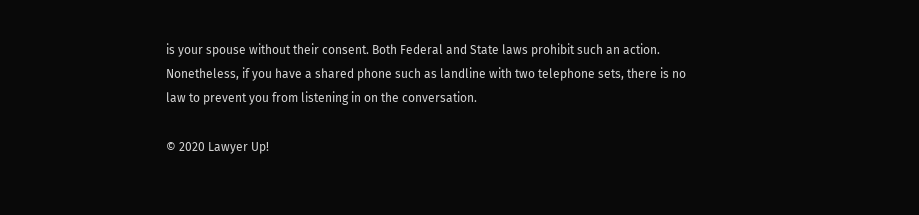is your spouse without their consent. Both Federal and State laws prohibit such an action. Nonetheless, if you have a shared phone such as landline with two telephone sets, there is no law to prevent you from listening in on the conversation.

© 2020 Lawyer Up!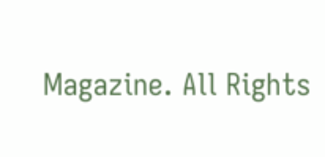Magazine. All Rights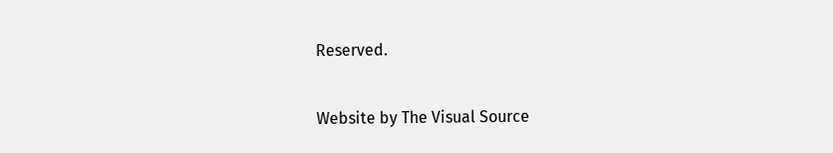Reserved.

Website by The Visual Source